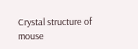Crystal structure of mouse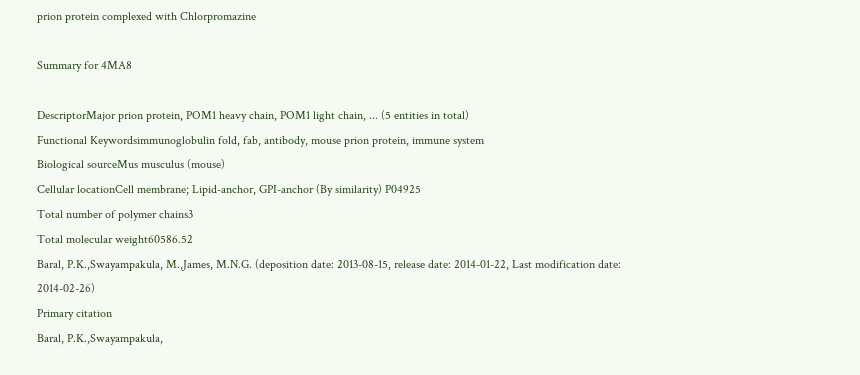prion protein complexed with Chlorpromazine

Summary for 4MA8

DescriptorMajor prion protein, POM1 heavy chain, POM1 light chain, ... (5 entities in total)
Functional Keywordsimmunoglobulin fold, fab, antibody, mouse prion protein, immune system
Biological sourceMus musculus (mouse)
Cellular locationCell membrane; Lipid-anchor, GPI-anchor (By similarity) P04925
Total number of polymer chains3
Total molecular weight60586.52
Baral, P.K.,Swayampakula, M.,James, M.N.G. (deposition date: 2013-08-15, release date: 2014-01-22, Last modification date: 2014-02-26)
Primary citation
Baral, P.K.,Swayampakula,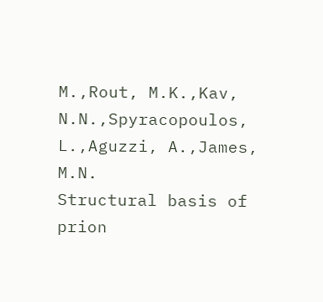M.,Rout, M.K.,Kav, N.N.,Spyracopoulos, L.,Aguzzi, A.,James, M.N.
Structural basis of prion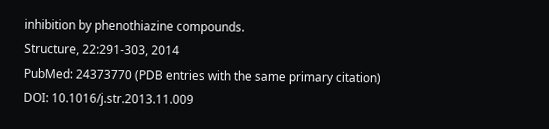inhibition by phenothiazine compounds.
Structure, 22:291-303, 2014
PubMed: 24373770 (PDB entries with the same primary citation)
DOI: 10.1016/j.str.2013.11.009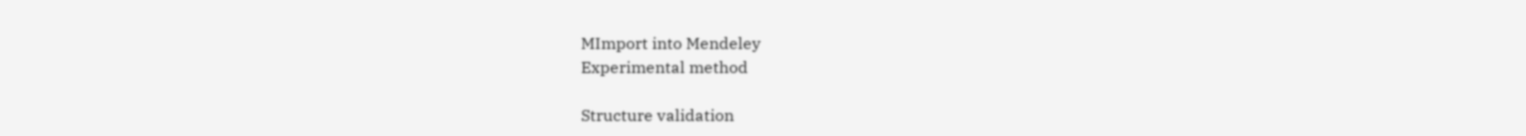MImport into Mendeley
Experimental method

Structure validation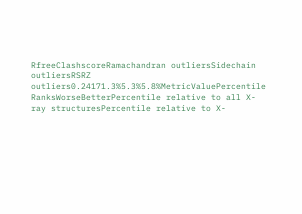RfreeClashscoreRamachandran outliersSidechain outliersRSRZ outliers0.24171.3%5.3%5.8%MetricValuePercentile RanksWorseBetterPercentile relative to all X-ray structuresPercentile relative to X-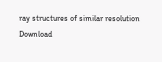ray structures of similar resolution
Download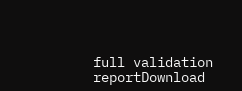full validation reportDownload